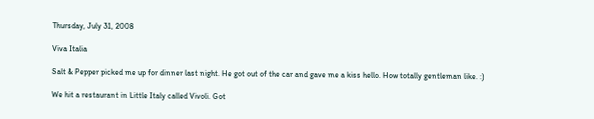Thursday, July 31, 2008

Viva Italia

Salt & Pepper picked me up for dinner last night. He got out of the car and gave me a kiss hello. How totally gentleman like. :)

We hit a restaurant in Little Italy called Vivoli. Got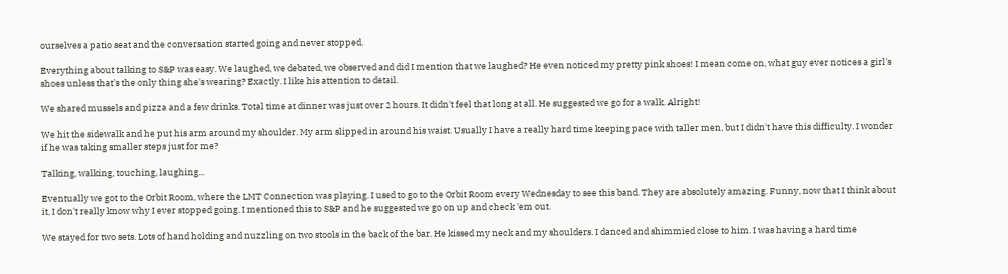ourselves a patio seat and the conversation started going and never stopped.

Everything about talking to S&P was easy. We laughed, we debated, we observed and did I mention that we laughed? He even noticed my pretty pink shoes! I mean come on, what guy ever notices a girl's shoes unless that's the only thing she's wearing? Exactly. I like his attention to detail.

We shared mussels and pizza and a few drinks. Total time at dinner was just over 2 hours. It didn't feel that long at all. He suggested we go for a walk. Alright!

We hit the sidewalk and he put his arm around my shoulder. My arm slipped in around his waist. Usually I have a really hard time keeping pace with taller men, but I didn't have this difficulty. I wonder if he was taking smaller steps just for me?

Talking, walking, touching, laughing...

Eventually we got to the Orbit Room, where the LMT Connection was playing. I used to go to the Orbit Room every Wednesday to see this band. They are absolutely amazing. Funny, now that I think about it, I don't really know why I ever stopped going. I mentioned this to S&P and he suggested we go on up and check 'em out.

We stayed for two sets. Lots of hand holding and nuzzling on two stools in the back of the bar. He kissed my neck and my shoulders. I danced and shimmied close to him. I was having a hard time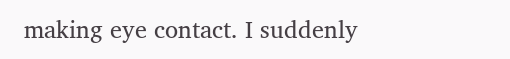making eye contact. I suddenly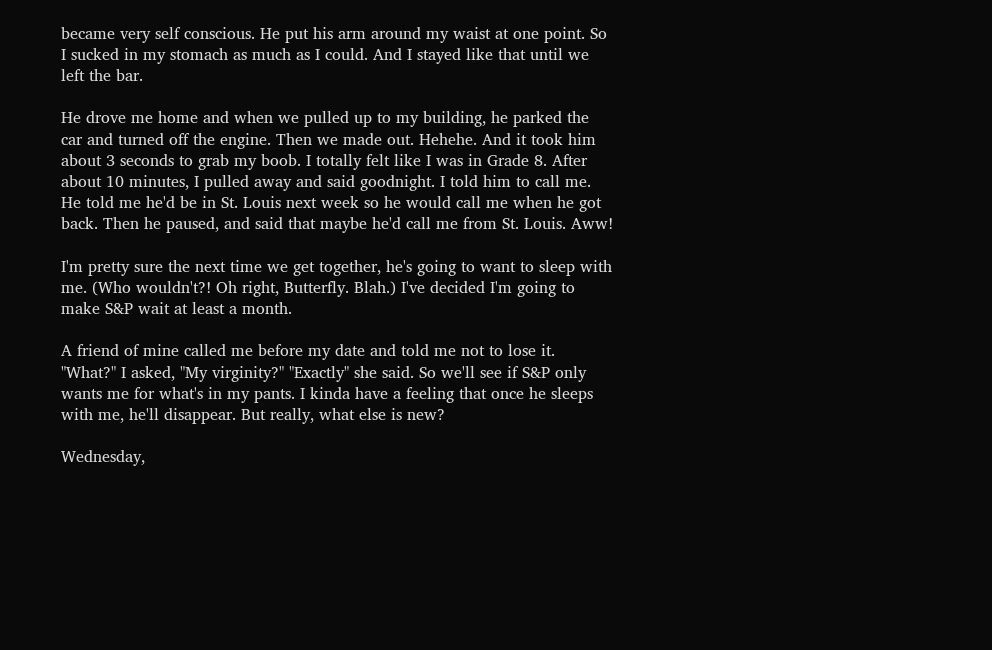became very self conscious. He put his arm around my waist at one point. So I sucked in my stomach as much as I could. And I stayed like that until we left the bar.

He drove me home and when we pulled up to my building, he parked the car and turned off the engine. Then we made out. Hehehe. And it took him about 3 seconds to grab my boob. I totally felt like I was in Grade 8. After about 10 minutes, I pulled away and said goodnight. I told him to call me. He told me he'd be in St. Louis next week so he would call me when he got back. Then he paused, and said that maybe he'd call me from St. Louis. Aww!

I'm pretty sure the next time we get together, he's going to want to sleep with me. (Who wouldn't?! Oh right, Butterfly. Blah.) I've decided I'm going to make S&P wait at least a month.

A friend of mine called me before my date and told me not to lose it. "What?" I asked, "My virginity?" "Exactly" she said. So we'll see if S&P only wants me for what's in my pants. I kinda have a feeling that once he sleeps with me, he'll disappear. But really, what else is new?

Wednesday,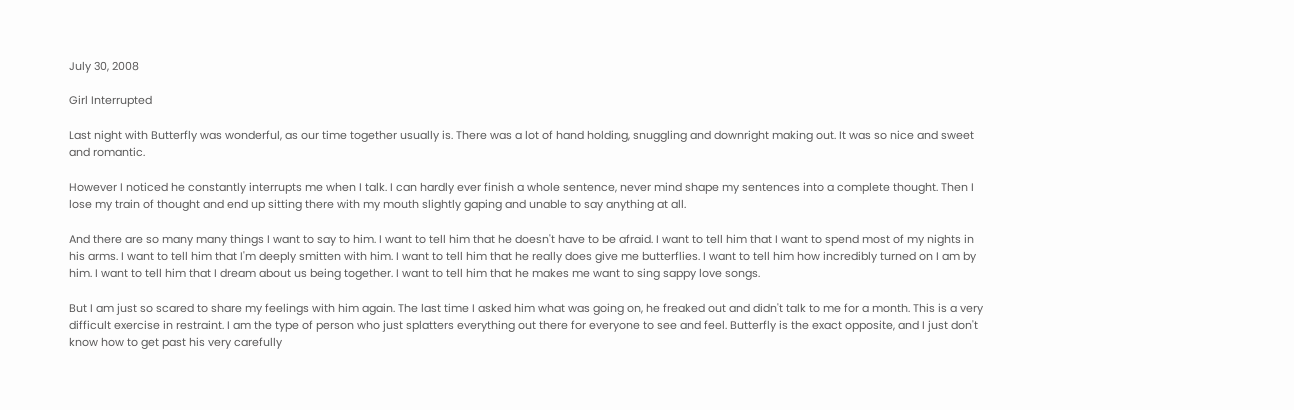July 30, 2008

Girl Interrupted

Last night with Butterfly was wonderful, as our time together usually is. There was a lot of hand holding, snuggling and downright making out. It was so nice and sweet and romantic.

However I noticed he constantly interrupts me when I talk. I can hardly ever finish a whole sentence, never mind shape my sentences into a complete thought. Then I lose my train of thought and end up sitting there with my mouth slightly gaping and unable to say anything at all.

And there are so many many things I want to say to him. I want to tell him that he doesn't have to be afraid. I want to tell him that I want to spend most of my nights in his arms. I want to tell him that I'm deeply smitten with him. I want to tell him that he really does give me butterflies. I want to tell him how incredibly turned on I am by him. I want to tell him that I dream about us being together. I want to tell him that he makes me want to sing sappy love songs.

But I am just so scared to share my feelings with him again. The last time I asked him what was going on, he freaked out and didn't talk to me for a month. This is a very difficult exercise in restraint. I am the type of person who just splatters everything out there for everyone to see and feel. Butterfly is the exact opposite, and I just don't know how to get past his very carefully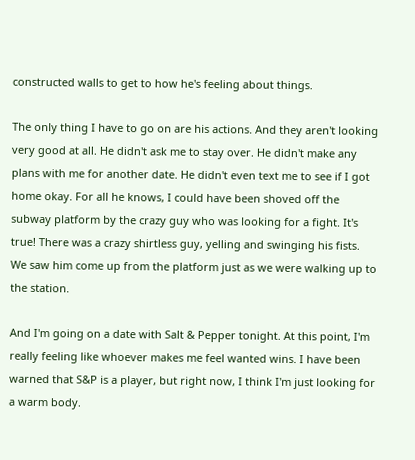constructed walls to get to how he's feeling about things.

The only thing I have to go on are his actions. And they aren't looking very good at all. He didn't ask me to stay over. He didn't make any plans with me for another date. He didn't even text me to see if I got home okay. For all he knows, I could have been shoved off the subway platform by the crazy guy who was looking for a fight. It's true! There was a crazy shirtless guy, yelling and swinging his fists. We saw him come up from the platform just as we were walking up to the station.

And I'm going on a date with Salt & Pepper tonight. At this point, I'm really feeling like whoever makes me feel wanted wins. I have been warned that S&P is a player, but right now, I think I'm just looking for a warm body.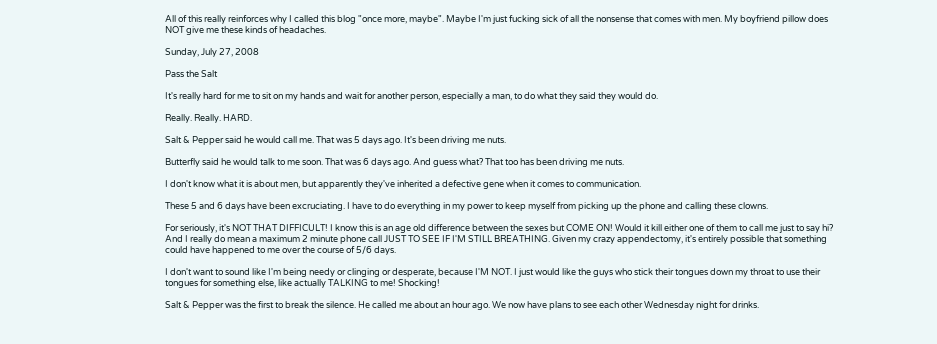All of this really reinforces why I called this blog "once more, maybe". Maybe I'm just fucking sick of all the nonsense that comes with men. My boyfriend pillow does NOT give me these kinds of headaches.

Sunday, July 27, 2008

Pass the Salt

It's really hard for me to sit on my hands and wait for another person, especially a man, to do what they said they would do.

Really. Really. HARD.

Salt & Pepper said he would call me. That was 5 days ago. It's been driving me nuts.

Butterfly said he would talk to me soon. That was 6 days ago. And guess what? That too has been driving me nuts.

I don't know what it is about men, but apparently they've inherited a defective gene when it comes to communication.

These 5 and 6 days have been excruciating. I have to do everything in my power to keep myself from picking up the phone and calling these clowns.

For seriously, it's NOT THAT DIFFICULT! I know this is an age old difference between the sexes but COME ON! Would it kill either one of them to call me just to say hi? And I really do mean a maximum 2 minute phone call JUST TO SEE IF I'M STILL BREATHING. Given my crazy appendectomy, it's entirely possible that something could have happened to me over the course of 5/6 days.

I don't want to sound like I'm being needy or clinging or desperate, because I'M NOT. I just would like the guys who stick their tongues down my throat to use their tongues for something else, like actually TALKING to me! Shocking!

Salt & Pepper was the first to break the silence. He called me about an hour ago. We now have plans to see each other Wednesday night for drinks.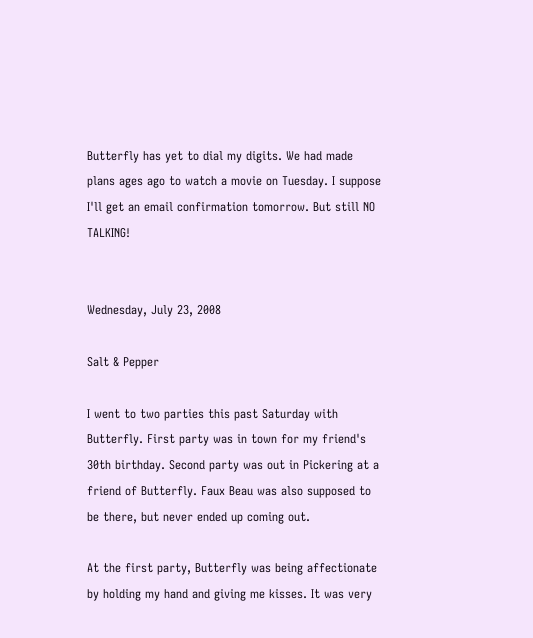Butterfly has yet to dial my digits. We had made plans ages ago to watch a movie on Tuesday. I suppose I'll get an email confirmation tomorrow. But still NO TALKING!


Wednesday, July 23, 2008

Salt & Pepper

I went to two parties this past Saturday with Butterfly. First party was in town for my friend's 30th birthday. Second party was out in Pickering at a friend of Butterfly. Faux Beau was also supposed to be there, but never ended up coming out.

At the first party, Butterfly was being affectionate by holding my hand and giving me kisses. It was very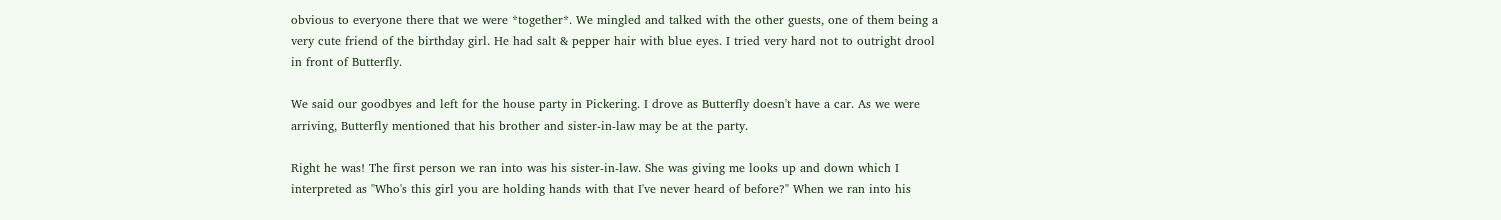obvious to everyone there that we were *together*. We mingled and talked with the other guests, one of them being a very cute friend of the birthday girl. He had salt & pepper hair with blue eyes. I tried very hard not to outright drool in front of Butterfly.

We said our goodbyes and left for the house party in Pickering. I drove as Butterfly doesn't have a car. As we were arriving, Butterfly mentioned that his brother and sister-in-law may be at the party.

Right he was! The first person we ran into was his sister-in-law. She was giving me looks up and down which I interpreted as "Who's this girl you are holding hands with that I've never heard of before?" When we ran into his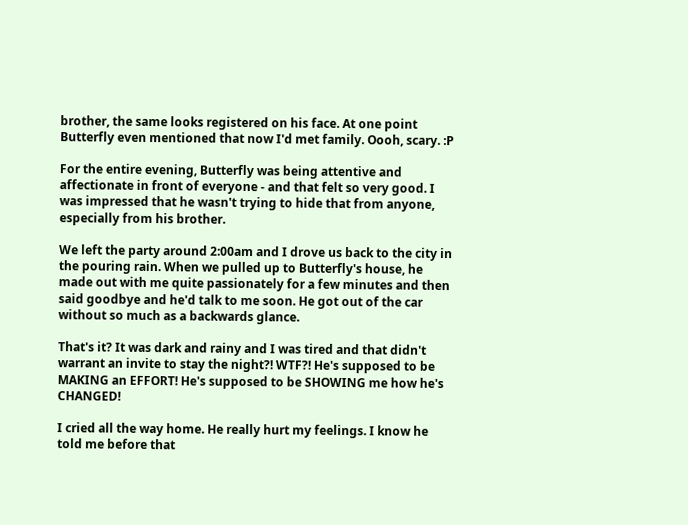brother, the same looks registered on his face. At one point Butterfly even mentioned that now I'd met family. Oooh, scary. :P

For the entire evening, Butterfly was being attentive and affectionate in front of everyone - and that felt so very good. I was impressed that he wasn't trying to hide that from anyone, especially from his brother.

We left the party around 2:00am and I drove us back to the city in the pouring rain. When we pulled up to Butterfly's house, he made out with me quite passionately for a few minutes and then said goodbye and he'd talk to me soon. He got out of the car without so much as a backwards glance.

That's it? It was dark and rainy and I was tired and that didn't warrant an invite to stay the night?! WTF?! He's supposed to be MAKING an EFFORT! He's supposed to be SHOWING me how he's CHANGED!

I cried all the way home. He really hurt my feelings. I know he told me before that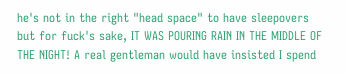he's not in the right "head space" to have sleepovers but for fuck's sake, IT WAS POURING RAIN IN THE MIDDLE OF THE NIGHT! A real gentleman would have insisted I spend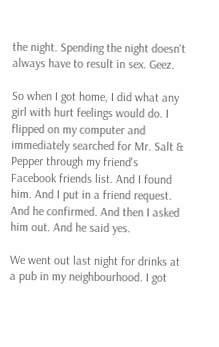the night. Spending the night doesn't always have to result in sex. Geez.

So when I got home, I did what any girl with hurt feelings would do. I flipped on my computer and immediately searched for Mr. Salt & Pepper through my friend's Facebook friends list. And I found him. And I put in a friend request. And he confirmed. And then I asked him out. And he said yes.

We went out last night for drinks at a pub in my neighbourhood. I got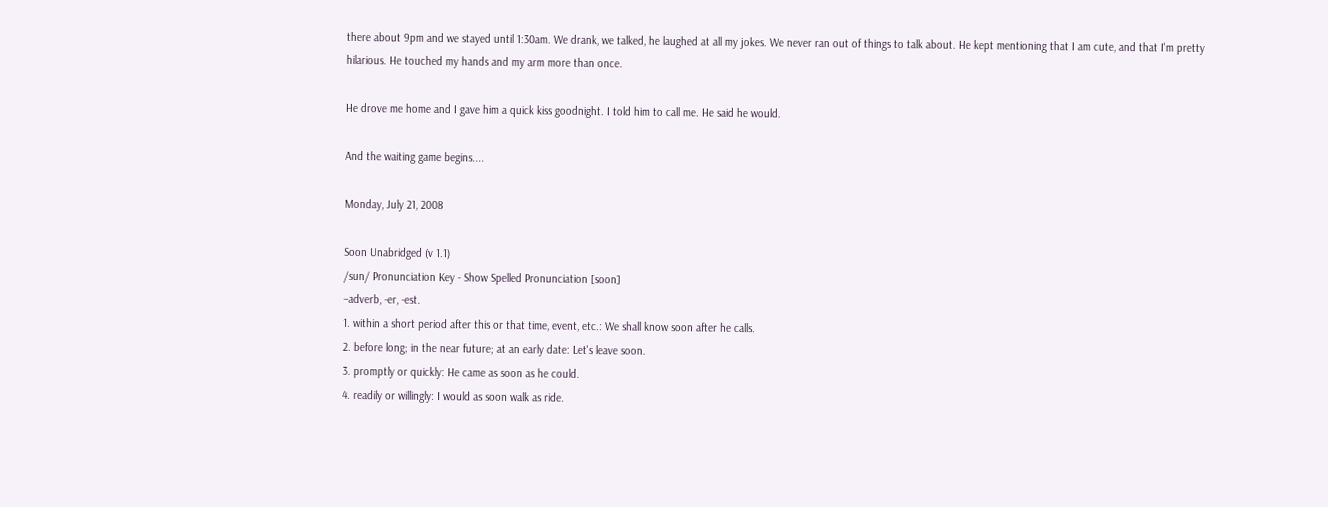there about 9pm and we stayed until 1:30am. We drank, we talked, he laughed at all my jokes. We never ran out of things to talk about. He kept mentioning that I am cute, and that I'm pretty hilarious. He touched my hands and my arm more than once.

He drove me home and I gave him a quick kiss goodnight. I told him to call me. He said he would.

And the waiting game begins....

Monday, July 21, 2008

Soon Unabridged (v 1.1)
/sun/ Pronunciation Key - Show Spelled Pronunciation [soon]
–adverb, -er, -est.
1. within a short period after this or that time, event, etc.: We shall know soon after he calls.
2. before long; in the near future; at an early date: Let's leave soon.
3. promptly or quickly: He came as soon as he could.
4. readily or willingly: I would as soon walk as ride.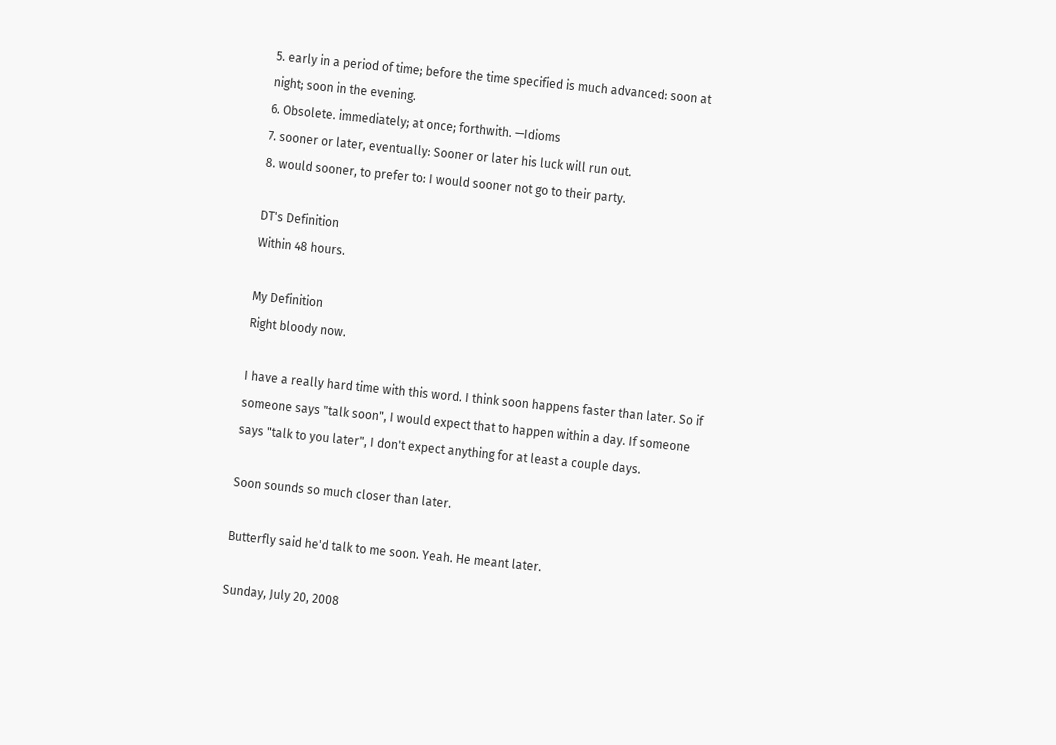5. early in a period of time; before the time specified is much advanced: soon at night; soon in the evening.
6. Obsolete. immediately; at once; forthwith. —Idioms
7. sooner or later, eventually: Sooner or later his luck will run out.
8. would sooner, to prefer to: I would sooner not go to their party.

DT's Definition
Within 48 hours.

My Definition
Right bloody now.

I have a really hard time with this word. I think soon happens faster than later. So if someone says "talk soon", I would expect that to happen within a day. If someone says "talk to you later", I don't expect anything for at least a couple days.

Soon sounds so much closer than later.

Butterfly said he'd talk to me soon. Yeah. He meant later.

Sunday, July 20, 2008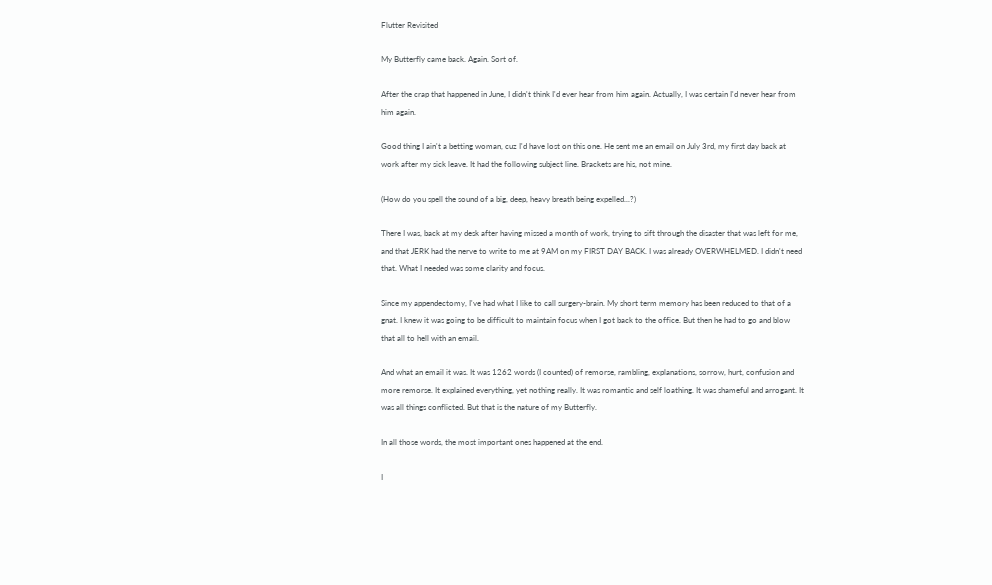Flutter Revisited

My Butterfly came back. Again. Sort of.

After the crap that happened in June, I didn't think I'd ever hear from him again. Actually, I was certain I'd never hear from him again.

Good thing I ain't a betting woman, cuz I'd have lost on this one. He sent me an email on July 3rd, my first day back at work after my sick leave. It had the following subject line. Brackets are his, not mine.

(How do you spell the sound of a big, deep, heavy breath being expelled...?)

There I was, back at my desk after having missed a month of work, trying to sift through the disaster that was left for me, and that JERK had the nerve to write to me at 9AM on my FIRST DAY BACK. I was already OVERWHELMED. I didn't need that. What I needed was some clarity and focus.

Since my appendectomy, I've had what I like to call surgery-brain. My short term memory has been reduced to that of a gnat. I knew it was going to be difficult to maintain focus when I got back to the office. But then he had to go and blow that all to hell with an email.

And what an email it was. It was 1262 words (I counted) of remorse, rambling, explanations, sorrow, hurt, confusion and more remorse. It explained everything, yet nothing really. It was romantic and self loathing. It was shameful and arrogant. It was all things conflicted. But that is the nature of my Butterfly.

In all those words, the most important ones happened at the end.

I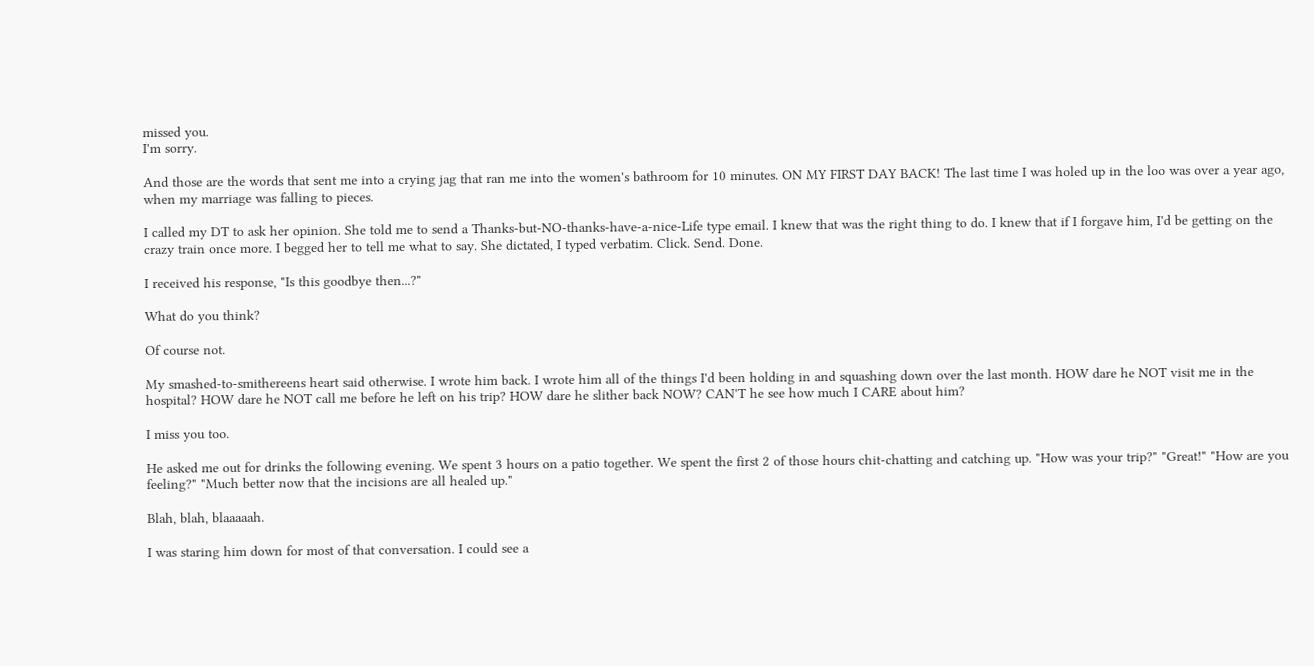missed you.
I'm sorry.

And those are the words that sent me into a crying jag that ran me into the women's bathroom for 10 minutes. ON MY FIRST DAY BACK! The last time I was holed up in the loo was over a year ago, when my marriage was falling to pieces.

I called my DT to ask her opinion. She told me to send a Thanks-but-NO-thanks-have-a-nice-Life type email. I knew that was the right thing to do. I knew that if I forgave him, I'd be getting on the crazy train once more. I begged her to tell me what to say. She dictated, I typed verbatim. Click. Send. Done.

I received his response, "Is this goodbye then...?"

What do you think?

Of course not.

My smashed-to-smithereens heart said otherwise. I wrote him back. I wrote him all of the things I'd been holding in and squashing down over the last month. HOW dare he NOT visit me in the hospital? HOW dare he NOT call me before he left on his trip? HOW dare he slither back NOW? CAN'T he see how much I CARE about him?

I miss you too.

He asked me out for drinks the following evening. We spent 3 hours on a patio together. We spent the first 2 of those hours chit-chatting and catching up. "How was your trip?" "Great!" "How are you feeling?" "Much better now that the incisions are all healed up."

Blah, blah, blaaaaah.

I was staring him down for most of that conversation. I could see a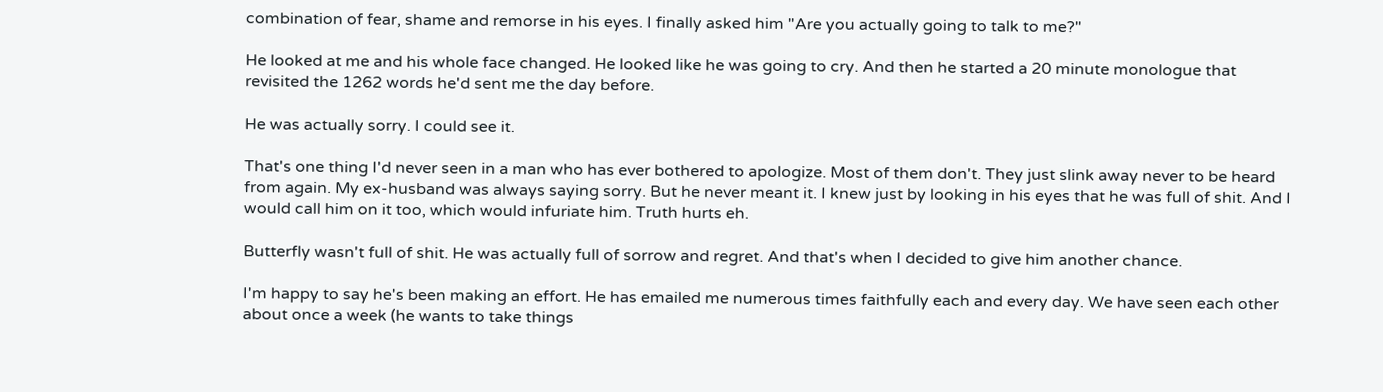combination of fear, shame and remorse in his eyes. I finally asked him "Are you actually going to talk to me?"

He looked at me and his whole face changed. He looked like he was going to cry. And then he started a 20 minute monologue that revisited the 1262 words he'd sent me the day before.

He was actually sorry. I could see it.

That's one thing I'd never seen in a man who has ever bothered to apologize. Most of them don't. They just slink away never to be heard from again. My ex-husband was always saying sorry. But he never meant it. I knew just by looking in his eyes that he was full of shit. And I would call him on it too, which would infuriate him. Truth hurts eh.

Butterfly wasn't full of shit. He was actually full of sorrow and regret. And that's when I decided to give him another chance.

I'm happy to say he's been making an effort. He has emailed me numerous times faithfully each and every day. We have seen each other about once a week (he wants to take things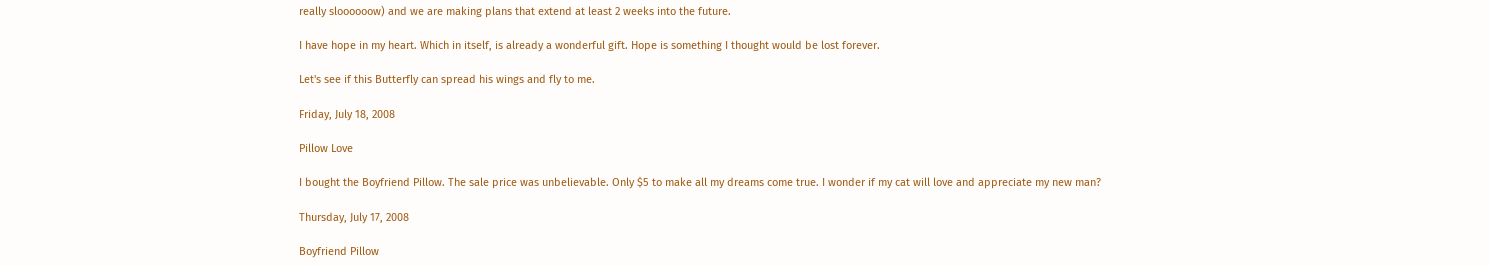really sloooooow) and we are making plans that extend at least 2 weeks into the future.

I have hope in my heart. Which in itself, is already a wonderful gift. Hope is something I thought would be lost forever.

Let's see if this Butterfly can spread his wings and fly to me.

Friday, July 18, 2008

Pillow Love

I bought the Boyfriend Pillow. The sale price was unbelievable. Only $5 to make all my dreams come true. I wonder if my cat will love and appreciate my new man?

Thursday, July 17, 2008

Boyfriend Pillow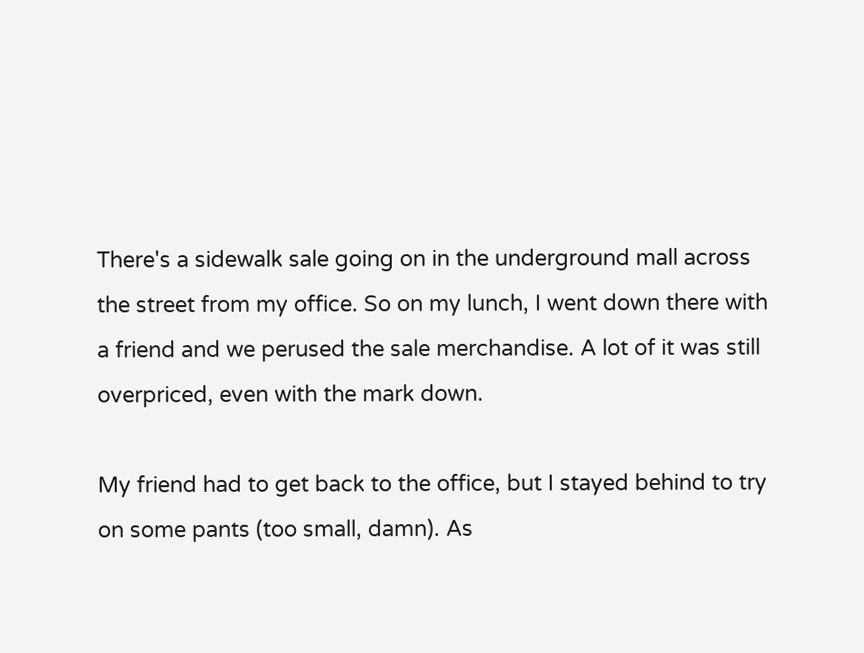There's a sidewalk sale going on in the underground mall across the street from my office. So on my lunch, I went down there with a friend and we perused the sale merchandise. A lot of it was still overpriced, even with the mark down.

My friend had to get back to the office, but I stayed behind to try on some pants (too small, damn). As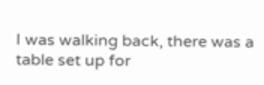I was walking back, there was a table set up for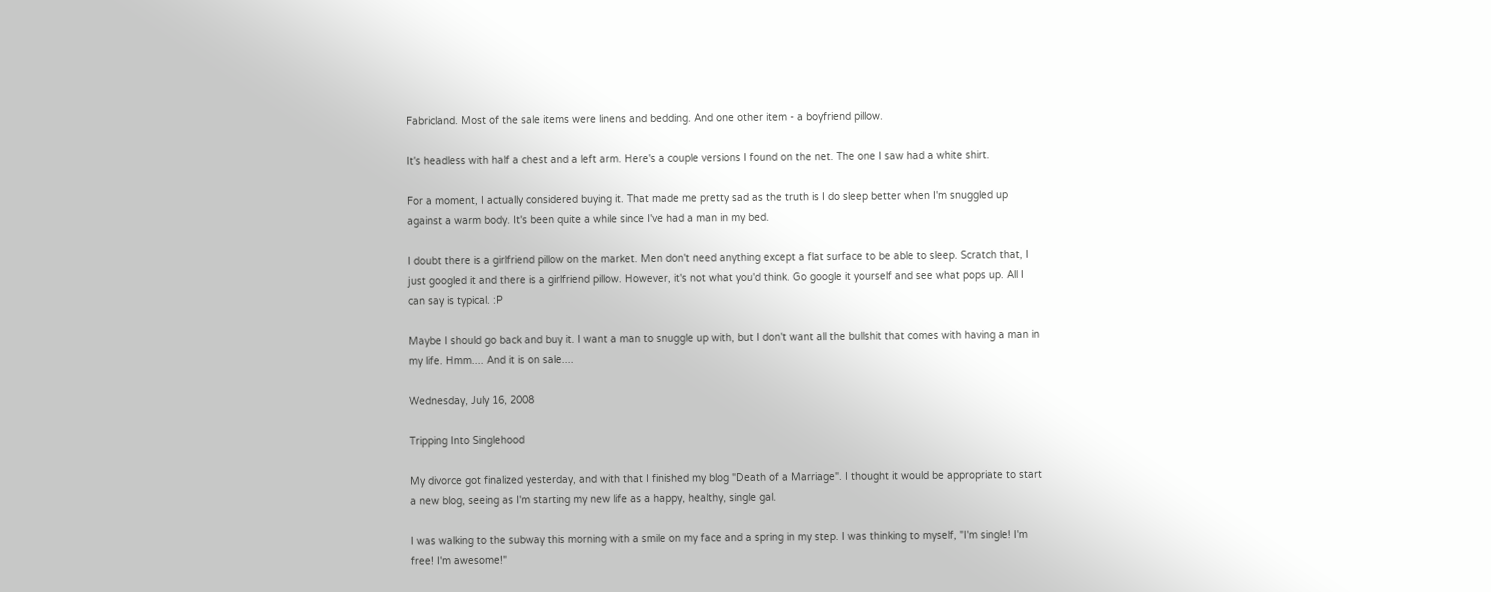Fabricland. Most of the sale items were linens and bedding. And one other item - a boyfriend pillow.

It's headless with half a chest and a left arm. Here's a couple versions I found on the net. The one I saw had a white shirt.

For a moment, I actually considered buying it. That made me pretty sad as the truth is I do sleep better when I'm snuggled up against a warm body. It's been quite a while since I've had a man in my bed.

I doubt there is a girlfriend pillow on the market. Men don't need anything except a flat surface to be able to sleep. Scratch that, I just googled it and there is a girlfriend pillow. However, it's not what you'd think. Go google it yourself and see what pops up. All I can say is typical. :P

Maybe I should go back and buy it. I want a man to snuggle up with, but I don't want all the bullshit that comes with having a man in my life. Hmm.... And it is on sale....

Wednesday, July 16, 2008

Tripping Into Singlehood

My divorce got finalized yesterday, and with that I finished my blog "Death of a Marriage". I thought it would be appropriate to start a new blog, seeing as I'm starting my new life as a happy, healthy, single gal.

I was walking to the subway this morning with a smile on my face and a spring in my step. I was thinking to myself, "I'm single! I'm free! I'm awesome!"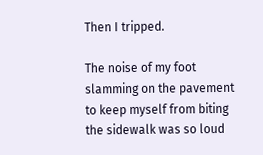Then I tripped.

The noise of my foot slamming on the pavement to keep myself from biting the sidewalk was so loud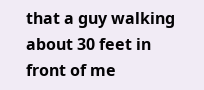that a guy walking about 30 feet in front of me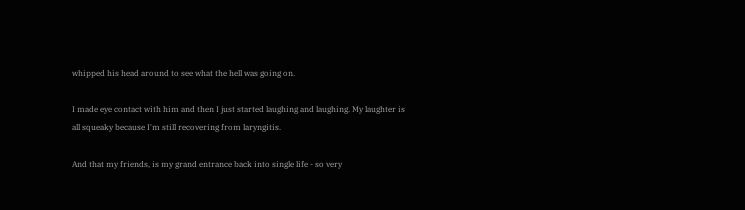whipped his head around to see what the hell was going on.

I made eye contact with him and then I just started laughing and laughing. My laughter is all squeaky because I'm still recovering from laryngitis.

And that my friends, is my grand entrance back into single life - so very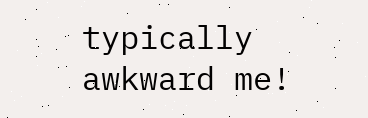typically awkward me!